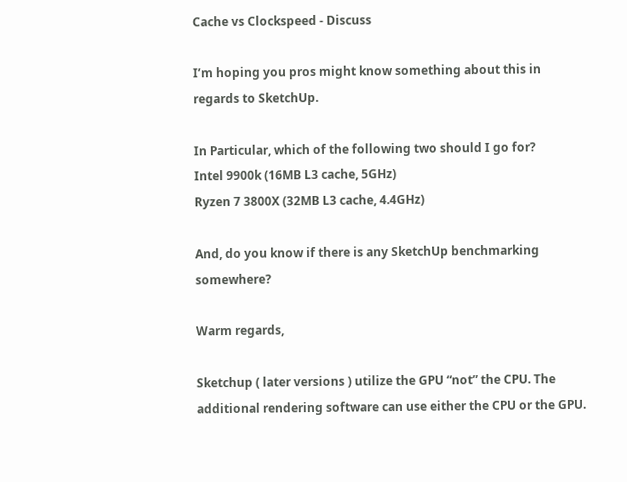Cache vs Clockspeed - Discuss

I’m hoping you pros might know something about this in regards to SketchUp.

In Particular, which of the following two should I go for?
Intel 9900k (16MB L3 cache, 5GHz)
Ryzen 7 3800X (32MB L3 cache, 4.4GHz)

And, do you know if there is any SketchUp benchmarking somewhere?

Warm regards,

Sketchup ( later versions ) utilize the GPU “not” the CPU. The additional rendering software can use either the CPU or the GPU.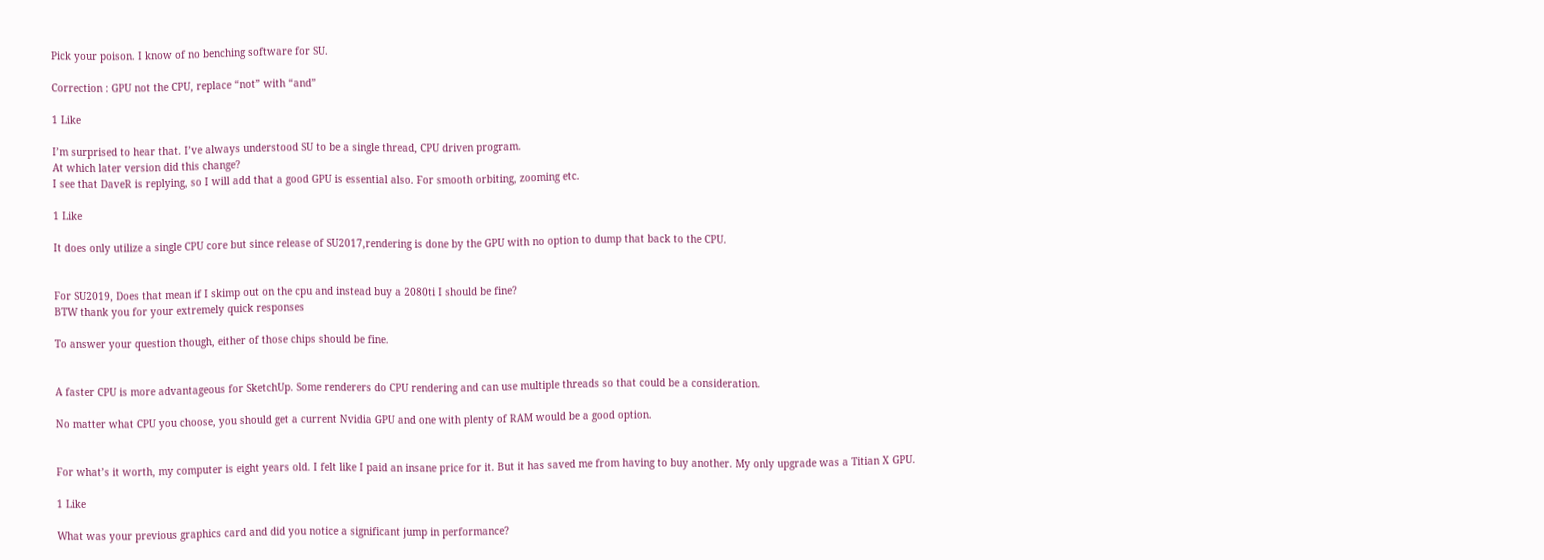Pick your poison. I know of no benching software for SU.

Correction : GPU not the CPU, replace “not” with “and”

1 Like

I’m surprised to hear that. I’ve always understood SU to be a single thread, CPU driven program.
At which later version did this change?
I see that DaveR is replying, so I will add that a good GPU is essential also. For smooth orbiting, zooming etc.

1 Like

It does only utilize a single CPU core but since release of SU2017,rendering is done by the GPU with no option to dump that back to the CPU.


For SU2019, Does that mean if I skimp out on the cpu and instead buy a 2080ti I should be fine?
BTW thank you for your extremely quick responses

To answer your question though, either of those chips should be fine.


A faster CPU is more advantageous for SketchUp. Some renderers do CPU rendering and can use multiple threads so that could be a consideration.

No matter what CPU you choose, you should get a current Nvidia GPU and one with plenty of RAM would be a good option.


For what’s it worth, my computer is eight years old. I felt like I paid an insane price for it. But it has saved me from having to buy another. My only upgrade was a Titian X GPU.

1 Like

What was your previous graphics card and did you notice a significant jump in performance?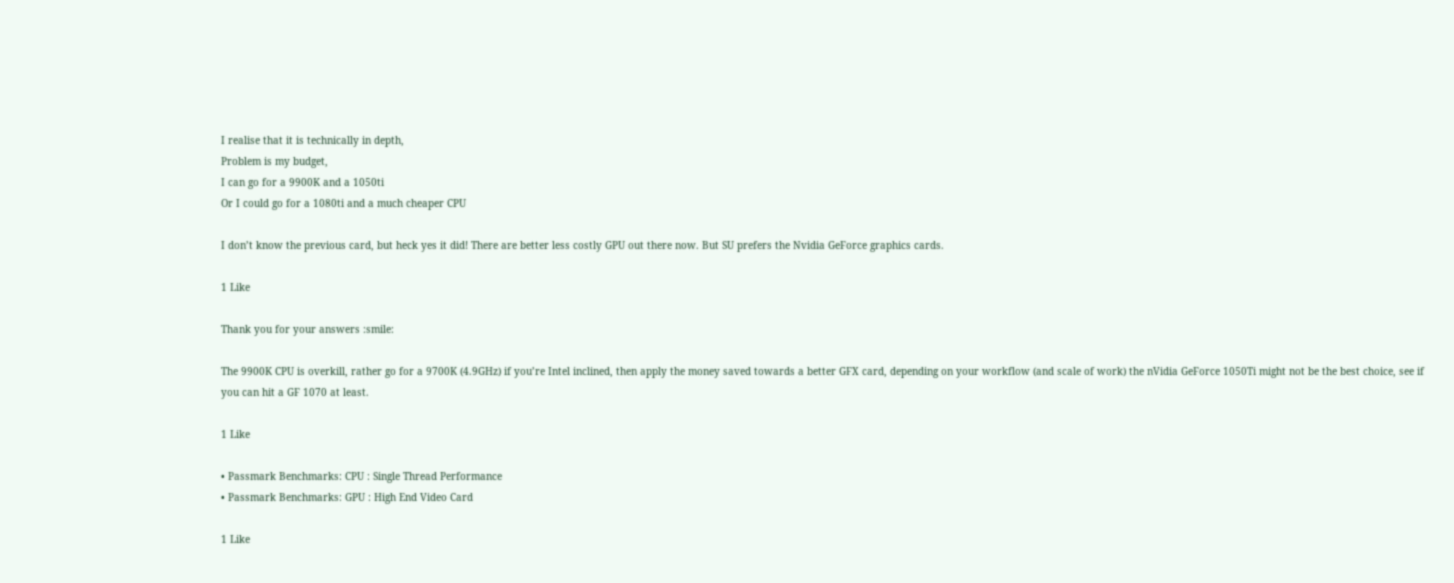I realise that it is technically in depth,
Problem is my budget,
I can go for a 9900K and a 1050ti
Or I could go for a 1080ti and a much cheaper CPU

I don’t know the previous card, but heck yes it did! There are better less costly GPU out there now. But SU prefers the Nvidia GeForce graphics cards.

1 Like

Thank you for your answers :smile:

The 9900K CPU is overkill, rather go for a 9700K (4.9GHz) if you’re Intel inclined, then apply the money saved towards a better GFX card, depending on your workflow (and scale of work) the nVidia GeForce 1050Ti might not be the best choice, see if you can hit a GF 1070 at least.

1 Like

• Passmark Benchmarks: CPU : Single Thread Performance
• Passmark Benchmarks: GPU : High End Video Card

1 Like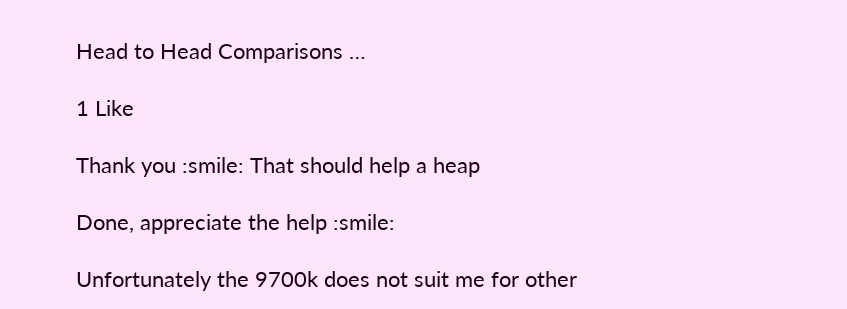Head to Head Comparisons …

1 Like

Thank you :smile: That should help a heap

Done, appreciate the help :smile:

Unfortunately the 9700k does not suit me for other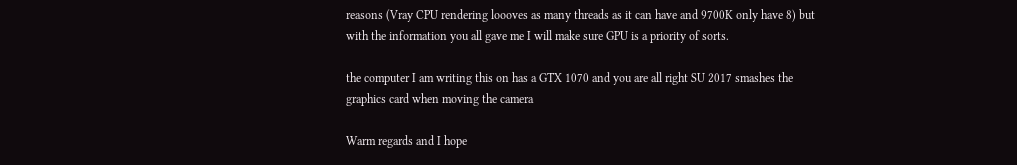reasons (Vray CPU rendering loooves as many threads as it can have and 9700K only have 8) but with the information you all gave me I will make sure GPU is a priority of sorts.

the computer I am writing this on has a GTX 1070 and you are all right SU 2017 smashes the graphics card when moving the camera

Warm regards and I hope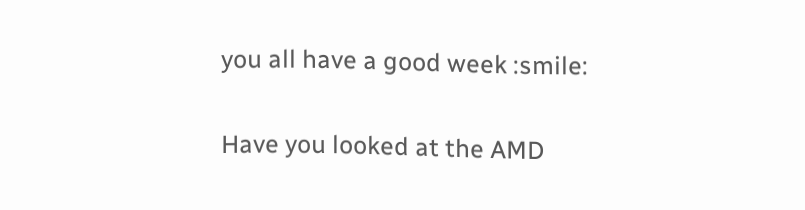you all have a good week :smile:

Have you looked at the AMD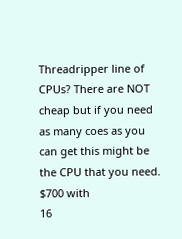Threadripper line of CPUs? There are NOT cheap but if you need as many coes as you can get this might be the CPU that you need. $700 with
16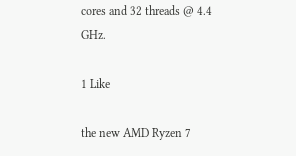cores and 32 threads @ 4.4 GHz.

1 Like

the new AMD Ryzen 7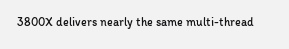3800X delivers nearly the same multi-thread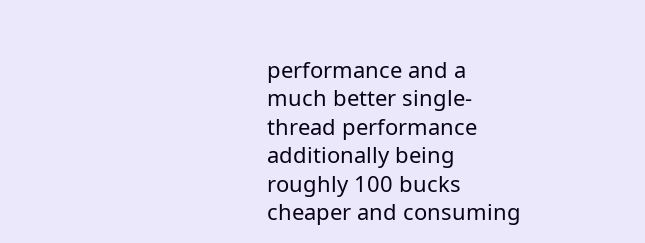performance and a much better single-thread performance additionally being roughly 100 bucks cheaper and consuming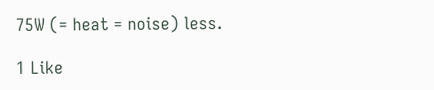75W (= heat = noise) less.

1 Like